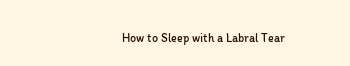How to Sleep with a Labral Tear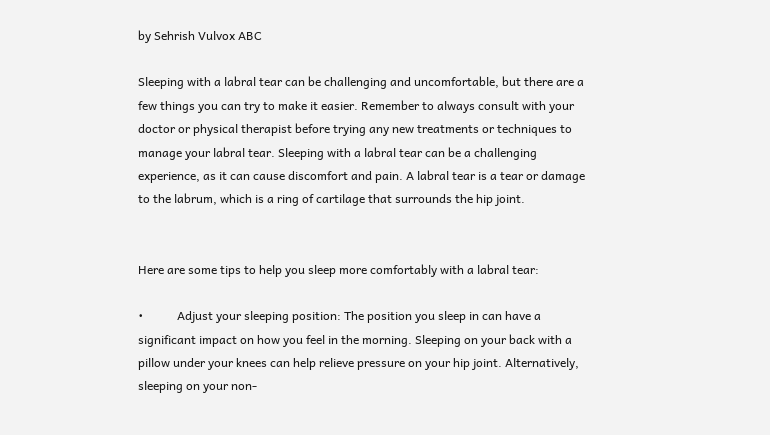by Sehrish Vulvox ABC

Sleeping with a labral tear can be challenging and uncomfortable, but there are a few things you can try to make it easier. Remember to always consult with your doctor or physical therapist before trying any new treatments or techniques to manage your labral tear. Sleeping with a labral tear can be a challenging experience, as it can cause discomfort and pain. A labral tear is a tear or damage to the labrum, which is a ring of cartilage that surrounds the hip joint.


Here are some tips to help you sleep more comfortably with a labral tear:

•           Adjust your sleeping position: The position you sleep in can have a significant impact on how you feel in the morning. Sleeping on your back with a pillow under your knees can help relieve pressure on your hip joint. Alternatively, sleeping on your non-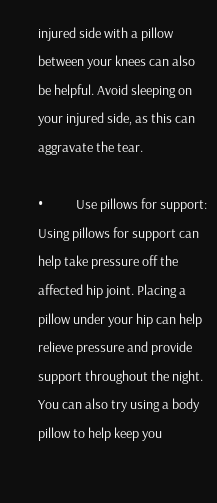injured side with a pillow between your knees can also be helpful. Avoid sleeping on your injured side, as this can aggravate the tear.

•           Use pillows for support: Using pillows for support can help take pressure off the affected hip joint. Placing a pillow under your hip can help relieve pressure and provide support throughout the night. You can also try using a body pillow to help keep you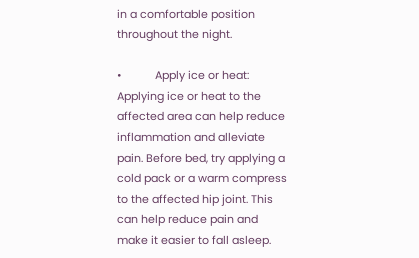in a comfortable position throughout the night.

•           Apply ice or heat: Applying ice or heat to the affected area can help reduce inflammation and alleviate pain. Before bed, try applying a cold pack or a warm compress to the affected hip joint. This can help reduce pain and make it easier to fall asleep.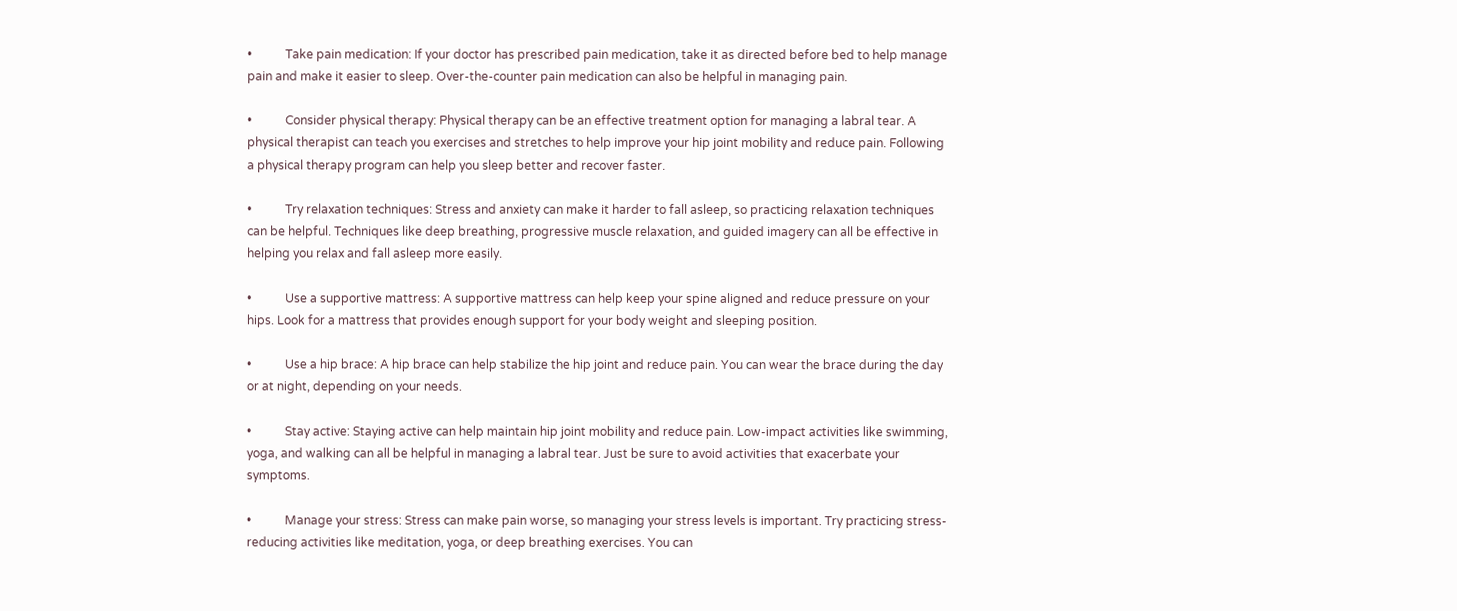•           Take pain medication: If your doctor has prescribed pain medication, take it as directed before bed to help manage pain and make it easier to sleep. Over-the-counter pain medication can also be helpful in managing pain.

•           Consider physical therapy: Physical therapy can be an effective treatment option for managing a labral tear. A physical therapist can teach you exercises and stretches to help improve your hip joint mobility and reduce pain. Following a physical therapy program can help you sleep better and recover faster.

•           Try relaxation techniques: Stress and anxiety can make it harder to fall asleep, so practicing relaxation techniques can be helpful. Techniques like deep breathing, progressive muscle relaxation, and guided imagery can all be effective in helping you relax and fall asleep more easily.

•           Use a supportive mattress: A supportive mattress can help keep your spine aligned and reduce pressure on your hips. Look for a mattress that provides enough support for your body weight and sleeping position.

•           Use a hip brace: A hip brace can help stabilize the hip joint and reduce pain. You can wear the brace during the day or at night, depending on your needs.

•           Stay active: Staying active can help maintain hip joint mobility and reduce pain. Low-impact activities like swimming, yoga, and walking can all be helpful in managing a labral tear. Just be sure to avoid activities that exacerbate your symptoms.

•           Manage your stress: Stress can make pain worse, so managing your stress levels is important. Try practicing stress-reducing activities like meditation, yoga, or deep breathing exercises. You can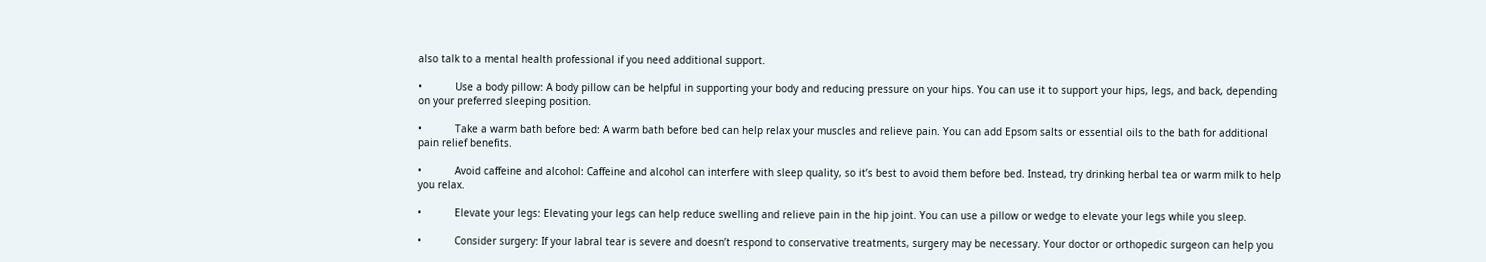also talk to a mental health professional if you need additional support.

•           Use a body pillow: A body pillow can be helpful in supporting your body and reducing pressure on your hips. You can use it to support your hips, legs, and back, depending on your preferred sleeping position.

•           Take a warm bath before bed: A warm bath before bed can help relax your muscles and relieve pain. You can add Epsom salts or essential oils to the bath for additional pain relief benefits.

•           Avoid caffeine and alcohol: Caffeine and alcohol can interfere with sleep quality, so it’s best to avoid them before bed. Instead, try drinking herbal tea or warm milk to help you relax.

•           Elevate your legs: Elevating your legs can help reduce swelling and relieve pain in the hip joint. You can use a pillow or wedge to elevate your legs while you sleep.

•           Consider surgery: If your labral tear is severe and doesn’t respond to conservative treatments, surgery may be necessary. Your doctor or orthopedic surgeon can help you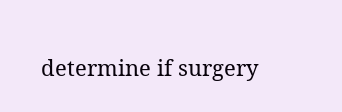determine if surgery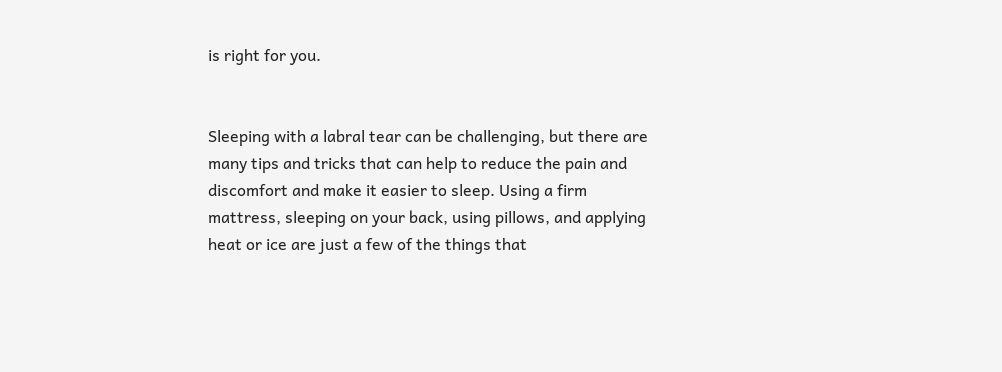is right for you.


Sleeping with a labral tear can be challenging, but there are many tips and tricks that can help to reduce the pain and discomfort and make it easier to sleep. Using a firm mattress, sleeping on your back, using pillows, and applying heat or ice are just a few of the things that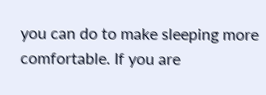you can do to make sleeping more comfortable. If you are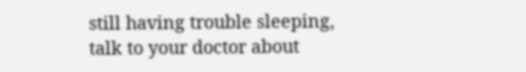still having trouble sleeping, talk to your doctor about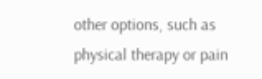other options, such as physical therapy or pain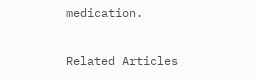medication.

Related Articles